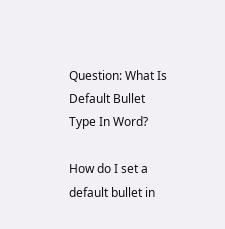Question: What Is Default Bullet Type In Word?

How do I set a default bullet in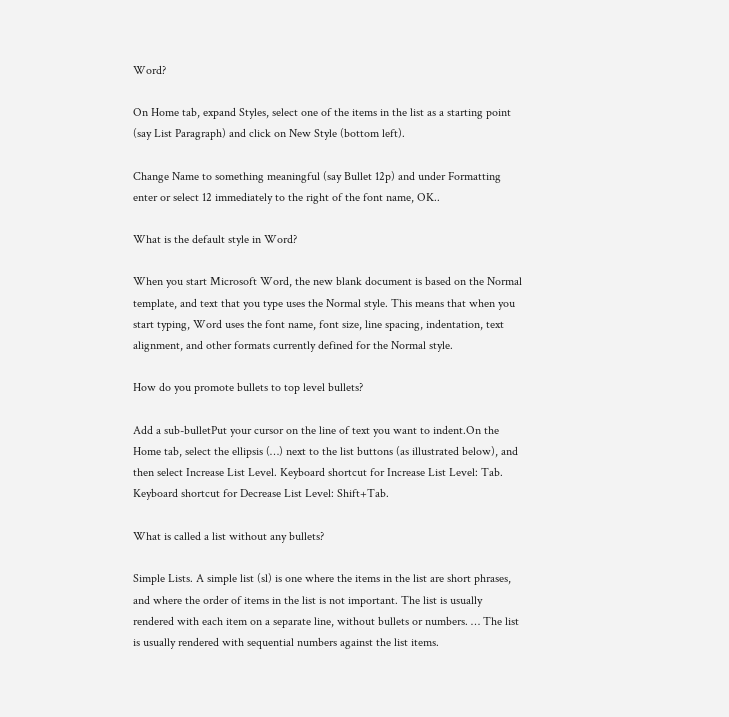Word?

On Home tab, expand Styles, select one of the items in the list as a starting point (say List Paragraph) and click on New Style (bottom left).

Change Name to something meaningful (say Bullet 12p) and under Formatting enter or select 12 immediately to the right of the font name, OK..

What is the default style in Word?

When you start Microsoft Word, the new blank document is based on the Normal template, and text that you type uses the Normal style. This means that when you start typing, Word uses the font name, font size, line spacing, indentation, text alignment, and other formats currently defined for the Normal style.

How do you promote bullets to top level bullets?

Add a sub-bulletPut your cursor on the line of text you want to indent.On the Home tab, select the ellipsis (…) next to the list buttons (as illustrated below), and then select Increase List Level. Keyboard shortcut for Increase List Level: Tab. Keyboard shortcut for Decrease List Level: Shift+Tab.

What is called a list without any bullets?

Simple Lists. A simple list (sl) is one where the items in the list are short phrases, and where the order of items in the list is not important. The list is usually rendered with each item on a separate line, without bullets or numbers. … The list is usually rendered with sequential numbers against the list items.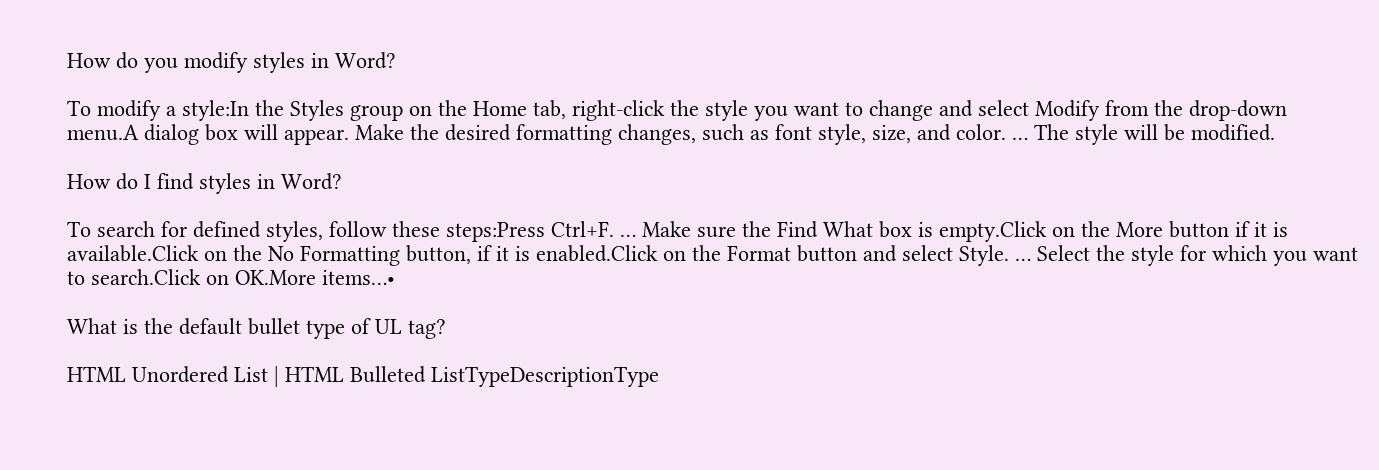How do you modify styles in Word?

To modify a style:In the Styles group on the Home tab, right-click the style you want to change and select Modify from the drop-down menu.A dialog box will appear. Make the desired formatting changes, such as font style, size, and color. … The style will be modified.

How do I find styles in Word?

To search for defined styles, follow these steps:Press Ctrl+F. … Make sure the Find What box is empty.Click on the More button if it is available.Click on the No Formatting button, if it is enabled.Click on the Format button and select Style. … Select the style for which you want to search.Click on OK.More items…•

What is the default bullet type of UL tag?

HTML Unordered List | HTML Bulleted ListTypeDescriptionType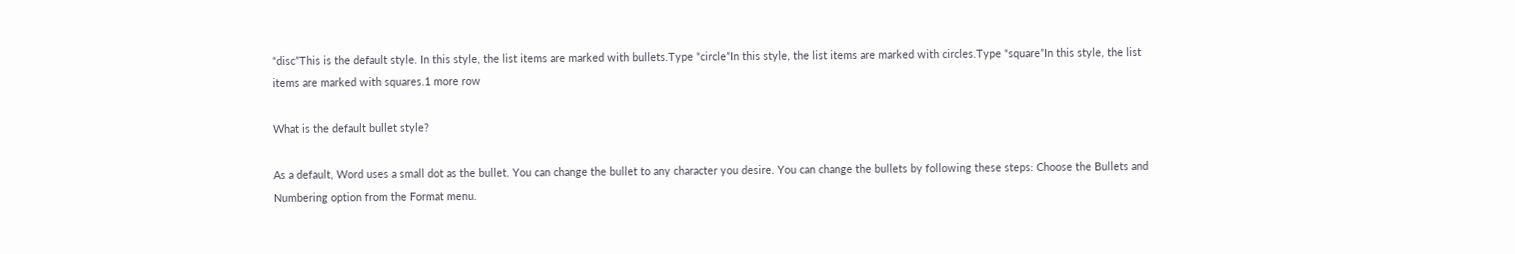“disc”This is the default style. In this style, the list items are marked with bullets.Type “circle”In this style, the list items are marked with circles.Type “square”In this style, the list items are marked with squares.1 more row

What is the default bullet style?

As a default, Word uses a small dot as the bullet. You can change the bullet to any character you desire. You can change the bullets by following these steps: Choose the Bullets and Numbering option from the Format menu.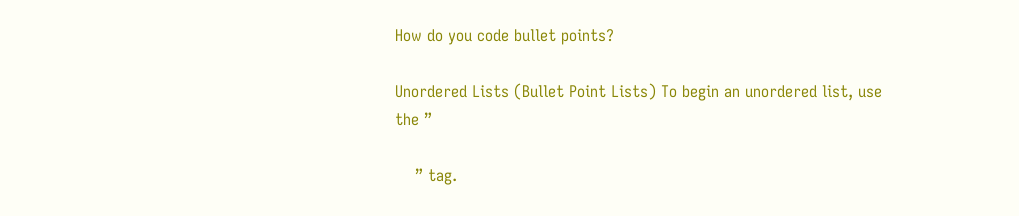How do you code bullet points?

Unordered Lists (Bullet Point Lists) To begin an unordered list, use the ”

    ” tag.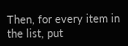Then, for every item in the list, put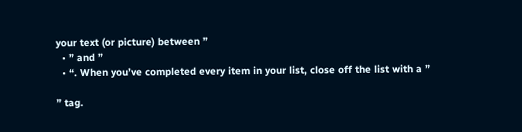your text (or picture) between ”
  • ” and ”
  • “. When you’ve completed every item in your list, close off the list with a ”

” tag.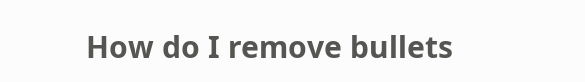How do I remove bullets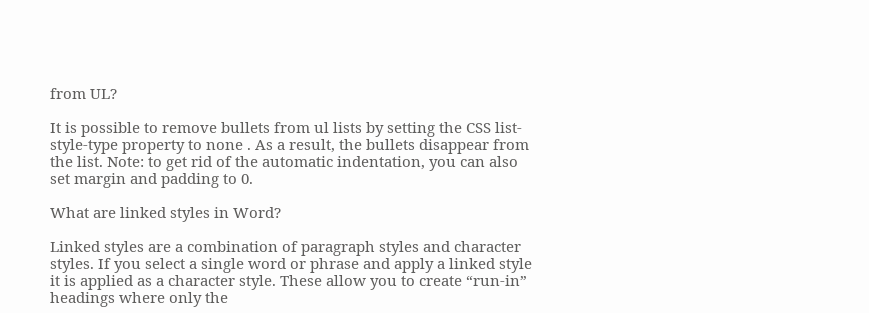from UL?

It is possible to remove bullets from ul lists by setting the CSS list-style-type property to none . As a result, the bullets disappear from the list. Note: to get rid of the automatic indentation, you can also set margin and padding to 0.

What are linked styles in Word?

Linked styles are a combination of paragraph styles and character styles. If you select a single word or phrase and apply a linked style it is applied as a character style. These allow you to create “run-in” headings where only the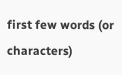first few words (or characters)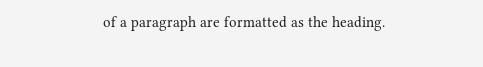of a paragraph are formatted as the heading.